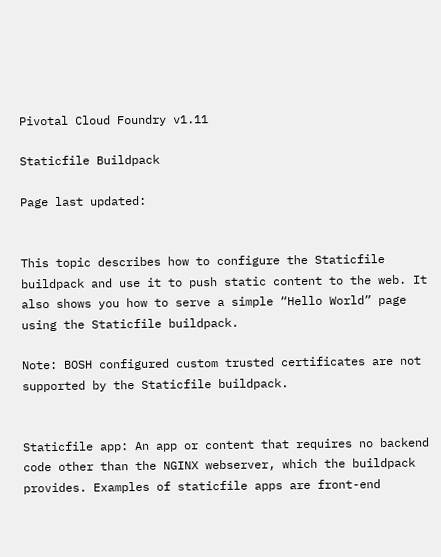Pivotal Cloud Foundry v1.11

Staticfile Buildpack

Page last updated:


This topic describes how to configure the Staticfile buildpack and use it to push static content to the web. It also shows you how to serve a simple “Hello World” page using the Staticfile buildpack.

Note: BOSH configured custom trusted certificates are not supported by the Staticfile buildpack.


Staticfile app: An app or content that requires no backend code other than the NGINX webserver, which the buildpack provides. Examples of staticfile apps are front-end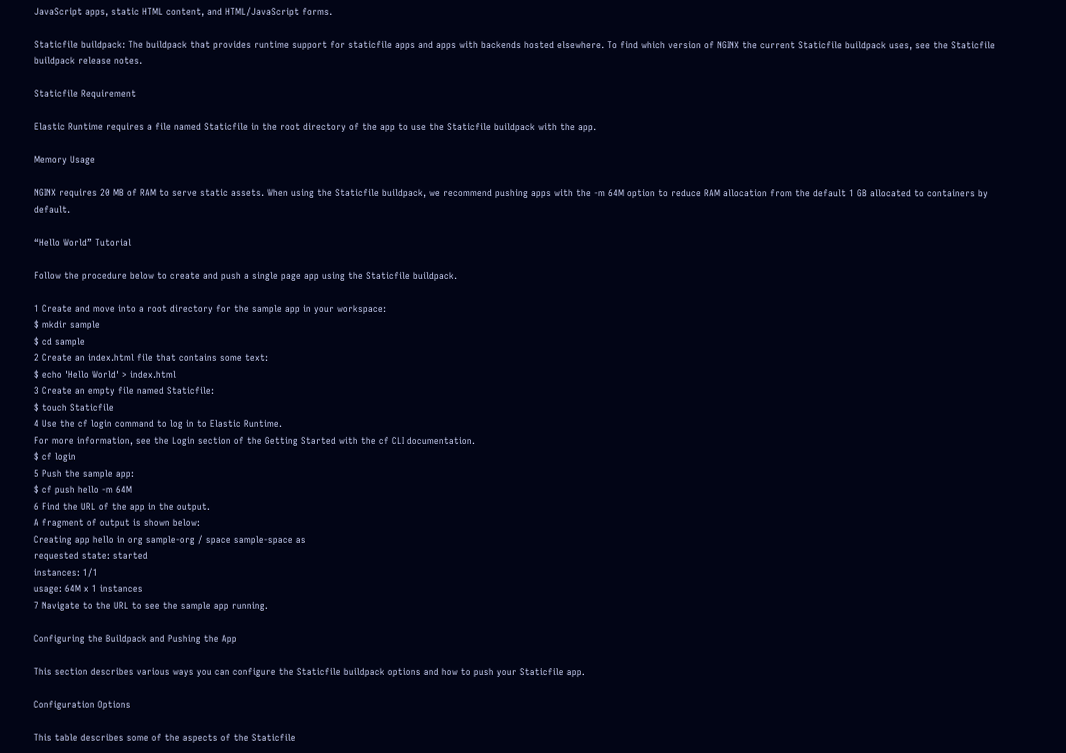JavaScript apps, static HTML content, and HTML/JavaScript forms.

Staticfile buildpack: The buildpack that provides runtime support for staticfile apps and apps with backends hosted elsewhere. To find which version of NGINX the current Staticfile buildpack uses, see the Staticfile buildpack release notes.

Staticfile Requirement

Elastic Runtime requires a file named Staticfile in the root directory of the app to use the Staticfile buildpack with the app.

Memory Usage

NGINX requires 20 MB of RAM to serve static assets. When using the Staticfile buildpack, we recommend pushing apps with the -m 64M option to reduce RAM allocation from the default 1 GB allocated to containers by default.

“Hello World” Tutorial

Follow the procedure below to create and push a single page app using the Staticfile buildpack.

1 Create and move into a root directory for the sample app in your workspace:
$ mkdir sample
$ cd sample
2 Create an index.html file that contains some text:
$ echo 'Hello World' > index.html
3 Create an empty file named Staticfile:
$ touch Staticfile
4 Use the cf login command to log in to Elastic Runtime.
For more information, see the Login section of the Getting Started with the cf CLI documentation.
$ cf login
5 Push the sample app:
$ cf push hello -m 64M
6 Find the URL of the app in the output.
A fragment of output is shown below:
Creating app hello in org sample-org / space sample-space as
requested state: started
instances: 1/1
usage: 64M x 1 instances
7 Navigate to the URL to see the sample app running.

Configuring the Buildpack and Pushing the App

This section describes various ways you can configure the Staticfile buildpack options and how to push your Staticfile app.

Configuration Options

This table describes some of the aspects of the Staticfile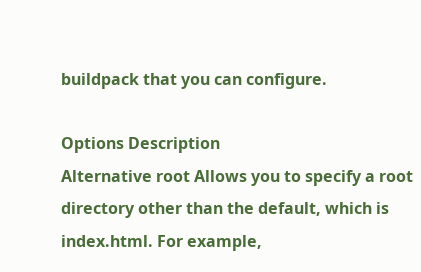buildpack that you can configure.

Options Description
Alternative root Allows you to specify a root directory other than the default, which is index.html. For example,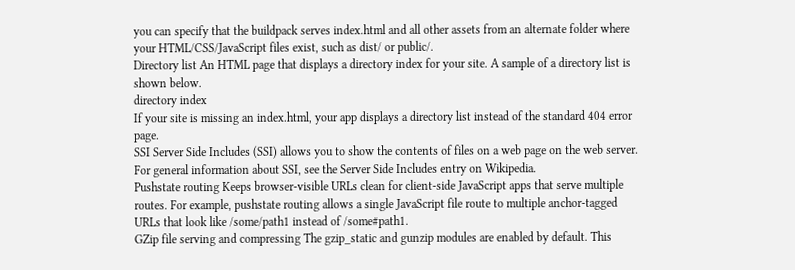you can specify that the buildpack serves index.html and all other assets from an alternate folder where your HTML/CSS/JavaScript files exist, such as dist/ or public/.
Directory list An HTML page that displays a directory index for your site. A sample of a directory list is shown below.
directory index
If your site is missing an index.html, your app displays a directory list instead of the standard 404 error page.
SSI Server Side Includes (SSI) allows you to show the contents of files on a web page on the web server. For general information about SSI, see the Server Side Includes entry on Wikipedia.
Pushstate routing Keeps browser-visible URLs clean for client-side JavaScript apps that serve multiple routes. For example, pushstate routing allows a single JavaScript file route to multiple anchor-tagged URLs that look like /some/path1 instead of /some#path1.
GZip file serving and compressing The gzip_static and gunzip modules are enabled by default. This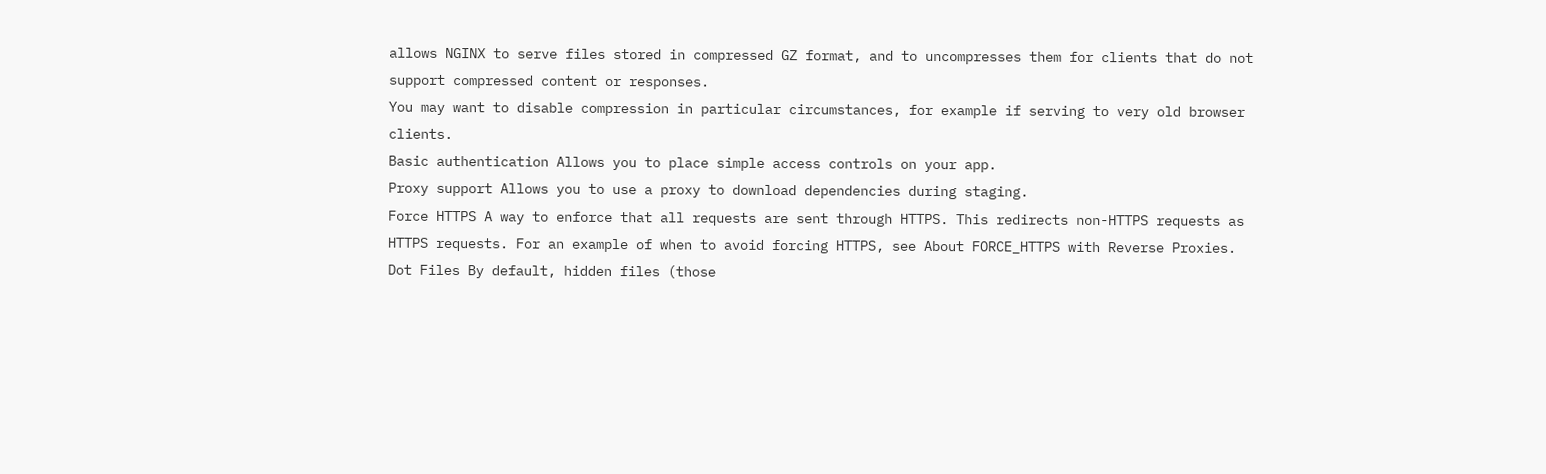allows NGINX to serve files stored in compressed GZ format, and to uncompresses them for clients that do not support compressed content or responses.
You may want to disable compression in particular circumstances, for example if serving to very old browser clients.
Basic authentication Allows you to place simple access controls on your app.
Proxy support Allows you to use a proxy to download dependencies during staging.
Force HTTPS A way to enforce that all requests are sent through HTTPS. This redirects non-HTTPS requests as HTTPS requests. For an example of when to avoid forcing HTTPS, see About FORCE_HTTPS with Reverse Proxies.
Dot Files By default, hidden files (those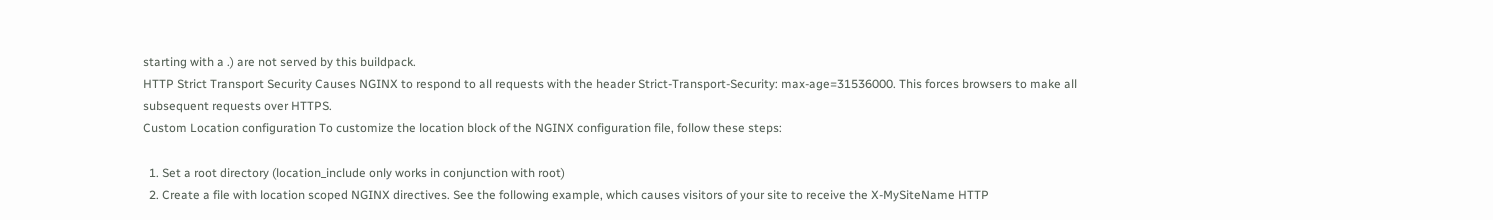starting with a .) are not served by this buildpack.
HTTP Strict Transport Security Causes NGINX to respond to all requests with the header Strict-Transport-Security: max-age=31536000. This forces browsers to make all subsequent requests over HTTPS.
Custom Location configuration To customize the location block of the NGINX configuration file, follow these steps:

  1. Set a root directory (location_include only works in conjunction with root)
  2. Create a file with location scoped NGINX directives. See the following example, which causes visitors of your site to receive the X-MySiteName HTTP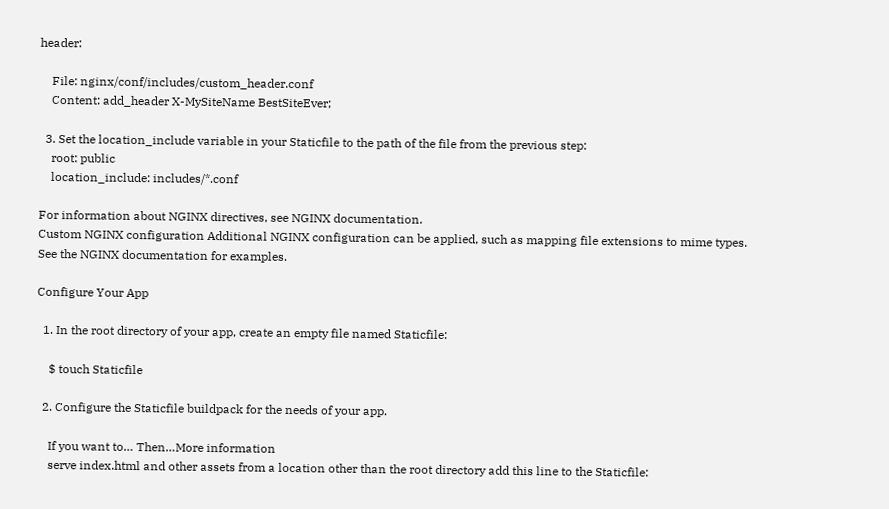header:

    File: nginx/conf/includes/custom_header.conf
    Content: add_header X-MySiteName BestSiteEver;

  3. Set the location_include variable in your Staticfile to the path of the file from the previous step:
    root: public
    location_include: includes/*.conf

For information about NGINX directives, see NGINX documentation.
Custom NGINX configuration Additional NGINX configuration can be applied, such as mapping file extensions to mime types. See the NGINX documentation for examples.

Configure Your App

  1. In the root directory of your app, create an empty file named Staticfile:

    $ touch Staticfile

  2. Configure the Staticfile buildpack for the needs of your app.

    If you want to… Then…More information
    serve index.html and other assets from a location other than the root directory add this line to the Staticfile: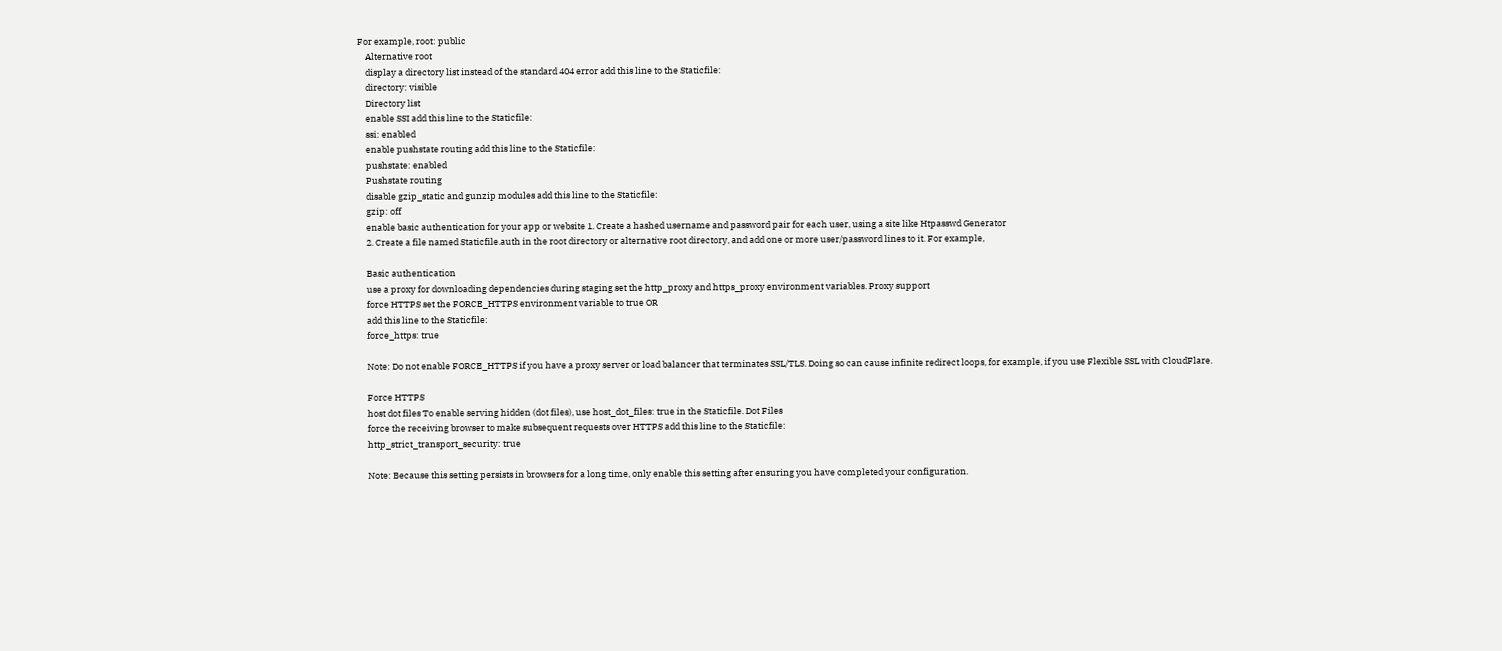For example, root: public
    Alternative root
    display a directory list instead of the standard 404 error add this line to the Staticfile:
    directory: visible
    Directory list
    enable SSI add this line to the Staticfile:
    ssi: enabled
    enable pushstate routing add this line to the Staticfile:
    pushstate: enabled
    Pushstate routing
    disable gzip_static and gunzip modules add this line to the Staticfile:
    gzip: off
    enable basic authentication for your app or website 1. Create a hashed username and password pair for each user, using a site like Htpasswd Generator
    2. Create a file named Staticfile.auth in the root directory or alternative root directory, and add one or more user/password lines to it. For example,

    Basic authentication
    use a proxy for downloading dependencies during staging set the http_proxy and https_proxy environment variables. Proxy support
    force HTTPS set the FORCE_HTTPS environment variable to true OR
    add this line to the Staticfile:
    force_https: true

    Note: Do not enable FORCE_HTTPS if you have a proxy server or load balancer that terminates SSL/TLS. Doing so can cause infinite redirect loops, for example, if you use Flexible SSL with CloudFlare.

    Force HTTPS
    host dot files To enable serving hidden (dot files), use host_dot_files: true in the Staticfile. Dot Files
    force the receiving browser to make subsequent requests over HTTPS add this line to the Staticfile:
    http_strict_transport_security: true

    Note: Because this setting persists in browsers for a long time, only enable this setting after ensuring you have completed your configuration.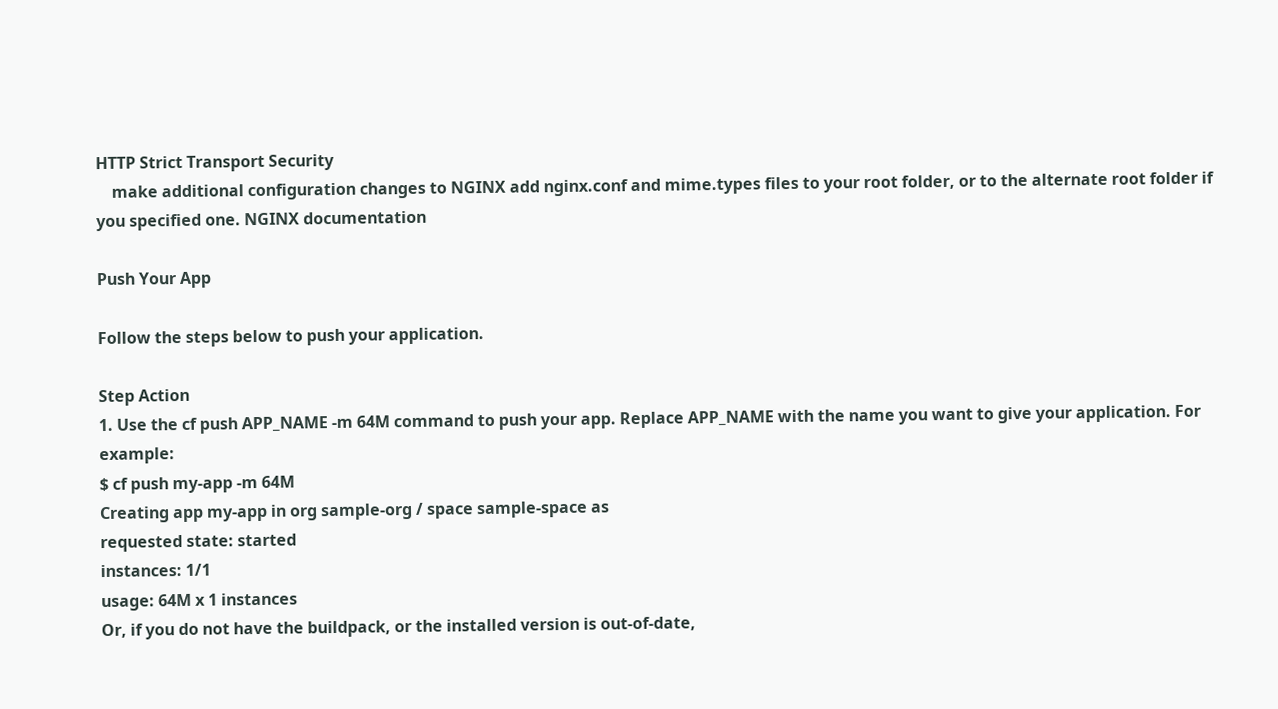HTTP Strict Transport Security
    make additional configuration changes to NGINX add nginx.conf and mime.types files to your root folder, or to the alternate root folder if you specified one. NGINX documentation

Push Your App

Follow the steps below to push your application.

Step Action
1. Use the cf push APP_NAME -m 64M command to push your app. Replace APP_NAME with the name you want to give your application. For example:
$ cf push my-app -m 64M
Creating app my-app in org sample-org / space sample-space as
requested state: started
instances: 1/1
usage: 64M x 1 instances
Or, if you do not have the buildpack, or the installed version is out-of-date,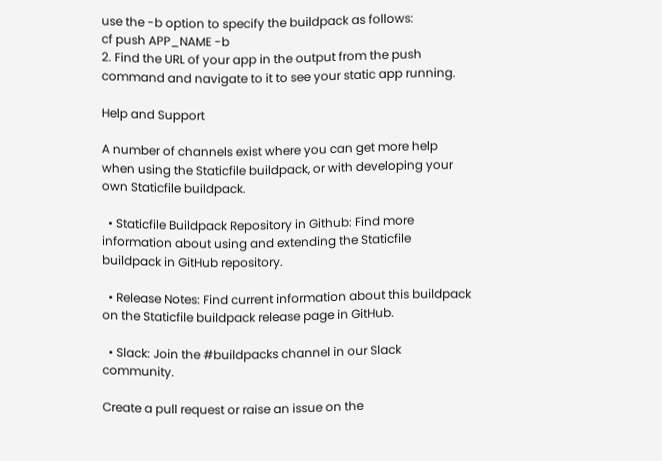use the -b option to specify the buildpack as follows:
cf push APP_NAME -b
2. Find the URL of your app in the output from the push command and navigate to it to see your static app running.

Help and Support

A number of channels exist where you can get more help when using the Staticfile buildpack, or with developing your own Staticfile buildpack.

  • Staticfile Buildpack Repository in Github: Find more information about using and extending the Staticfile buildpack in GitHub repository.

  • Release Notes: Find current information about this buildpack on the Staticfile buildpack release page in GitHub.

  • Slack: Join the #buildpacks channel in our Slack community.

Create a pull request or raise an issue on the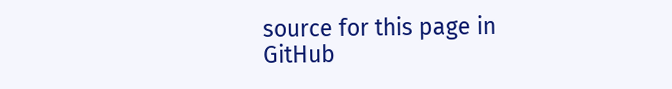source for this page in GitHub